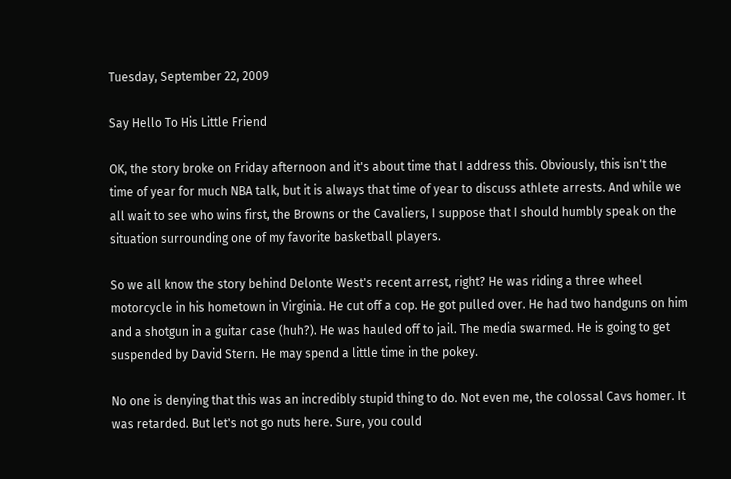Tuesday, September 22, 2009

Say Hello To His Little Friend

OK, the story broke on Friday afternoon and it's about time that I address this. Obviously, this isn't the time of year for much NBA talk, but it is always that time of year to discuss athlete arrests. And while we all wait to see who wins first, the Browns or the Cavaliers, I suppose that I should humbly speak on the situation surrounding one of my favorite basketball players.

So we all know the story behind Delonte West's recent arrest, right? He was riding a three wheel motorcycle in his hometown in Virginia. He cut off a cop. He got pulled over. He had two handguns on him and a shotgun in a guitar case (huh?). He was hauled off to jail. The media swarmed. He is going to get suspended by David Stern. He may spend a little time in the pokey.

No one is denying that this was an incredibly stupid thing to do. Not even me, the colossal Cavs homer. It was retarded. But let's not go nuts here. Sure, you could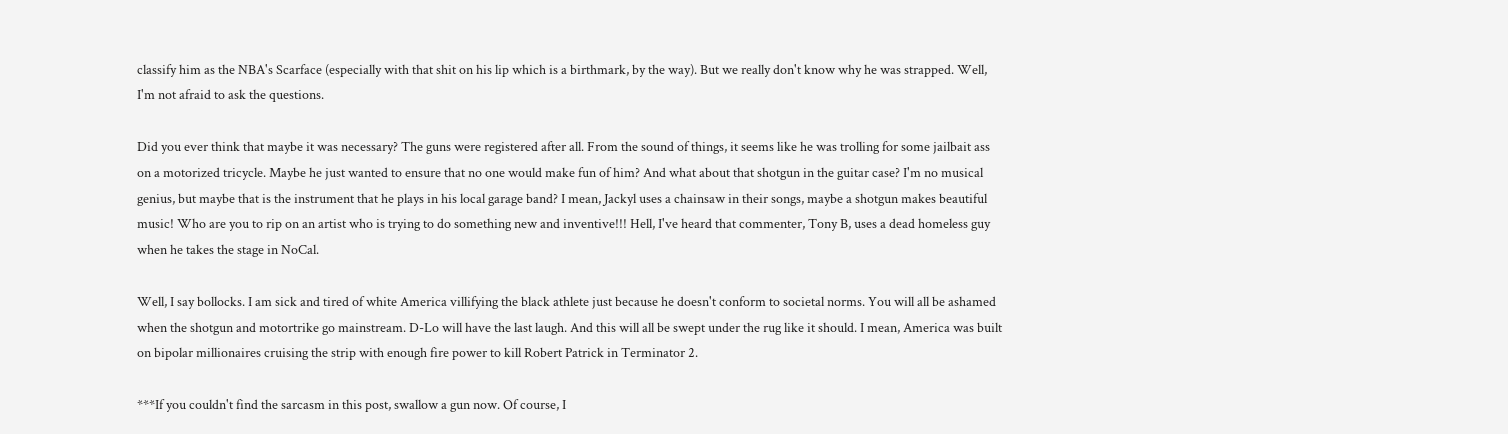classify him as the NBA's Scarface (especially with that shit on his lip which is a birthmark, by the way). But we really don't know why he was strapped. Well, I'm not afraid to ask the questions.

Did you ever think that maybe it was necessary? The guns were registered after all. From the sound of things, it seems like he was trolling for some jailbait ass on a motorized tricycle. Maybe he just wanted to ensure that no one would make fun of him? And what about that shotgun in the guitar case? I'm no musical genius, but maybe that is the instrument that he plays in his local garage band? I mean, Jackyl uses a chainsaw in their songs, maybe a shotgun makes beautiful music! Who are you to rip on an artist who is trying to do something new and inventive!!! Hell, I've heard that commenter, Tony B, uses a dead homeless guy when he takes the stage in NoCal.

Well, I say bollocks. I am sick and tired of white America villifying the black athlete just because he doesn't conform to societal norms. You will all be ashamed when the shotgun and motortrike go mainstream. D-Lo will have the last laugh. And this will all be swept under the rug like it should. I mean, America was built on bipolar millionaires cruising the strip with enough fire power to kill Robert Patrick in Terminator 2.

***If you couldn't find the sarcasm in this post, swallow a gun now. Of course, I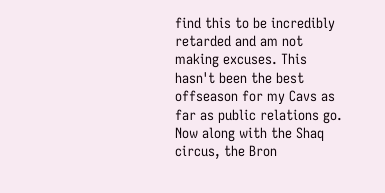find this to be incredibly retarded and am not making excuses. This hasn't been the best offseason for my Cavs as far as public relations go. Now along with the Shaq circus, the Bron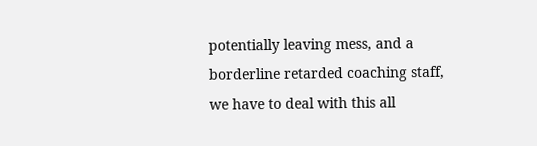potentially leaving mess, and a borderline retarded coaching staff, we have to deal with this all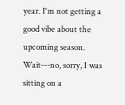year. I'm not getting a good vibe about the upcoming season. Wait---no, sorry, I was sitting on a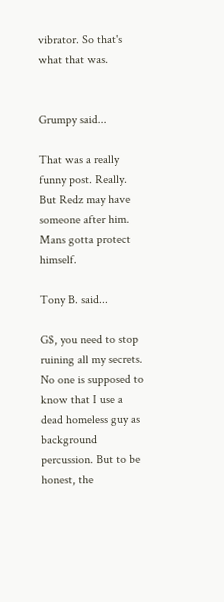vibrator. So that's what that was.


Grumpy said...

That was a really funny post. Really. But Redz may have someone after him. Mans gotta protect himself.

Tony B. said...

G$, you need to stop ruining all my secrets. No one is supposed to know that I use a dead homeless guy as background percussion. But to be honest, the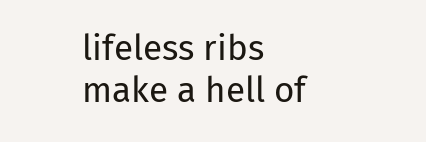lifeless ribs make a hell of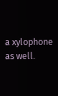a xylophone as well.